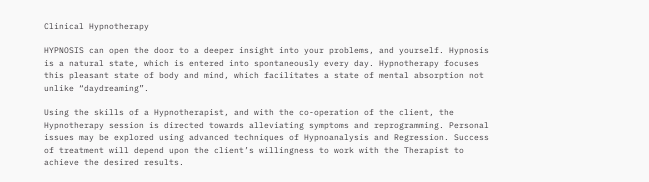Clinical Hypnotherapy

HYPNOSIS can open the door to a deeper insight into your problems, and yourself. Hypnosis is a natural state, which is entered into spontaneously every day. Hypnotherapy focuses this pleasant state of body and mind, which facilitates a state of mental absorption not unlike “daydreaming”.

Using the skills of a Hypnotherapist, and with the co-operation of the client, the Hypnotherapy session is directed towards alleviating symptoms and reprogramming. Personal issues may be explored using advanced techniques of Hypnoanalysis and Regression. Success of treatment will depend upon the client’s willingness to work with the Therapist to achieve the desired results.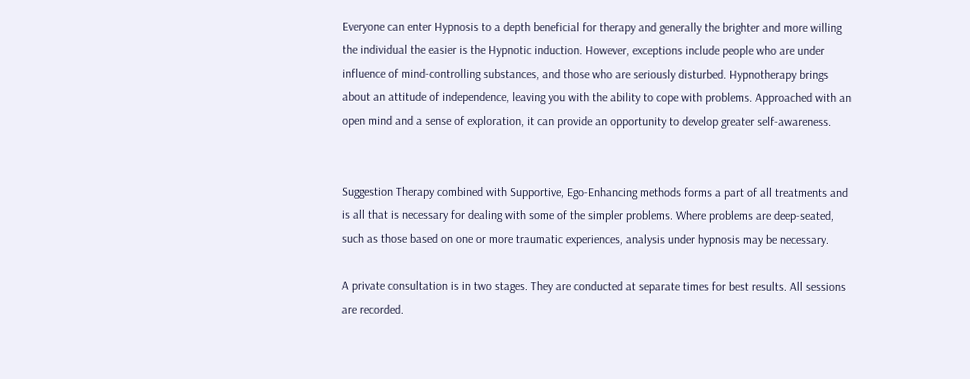Everyone can enter Hypnosis to a depth beneficial for therapy and generally the brighter and more willing the individual the easier is the Hypnotic induction. However, exceptions include people who are under influence of mind-controlling substances, and those who are seriously disturbed. Hypnotherapy brings about an attitude of independence, leaving you with the ability to cope with problems. Approached with an open mind and a sense of exploration, it can provide an opportunity to develop greater self-awareness.


Suggestion Therapy combined with Supportive, Ego-Enhancing methods forms a part of all treatments and is all that is necessary for dealing with some of the simpler problems. Where problems are deep-seated, such as those based on one or more traumatic experiences, analysis under hypnosis may be necessary.

A private consultation is in two stages. They are conducted at separate times for best results. All sessions are recorded.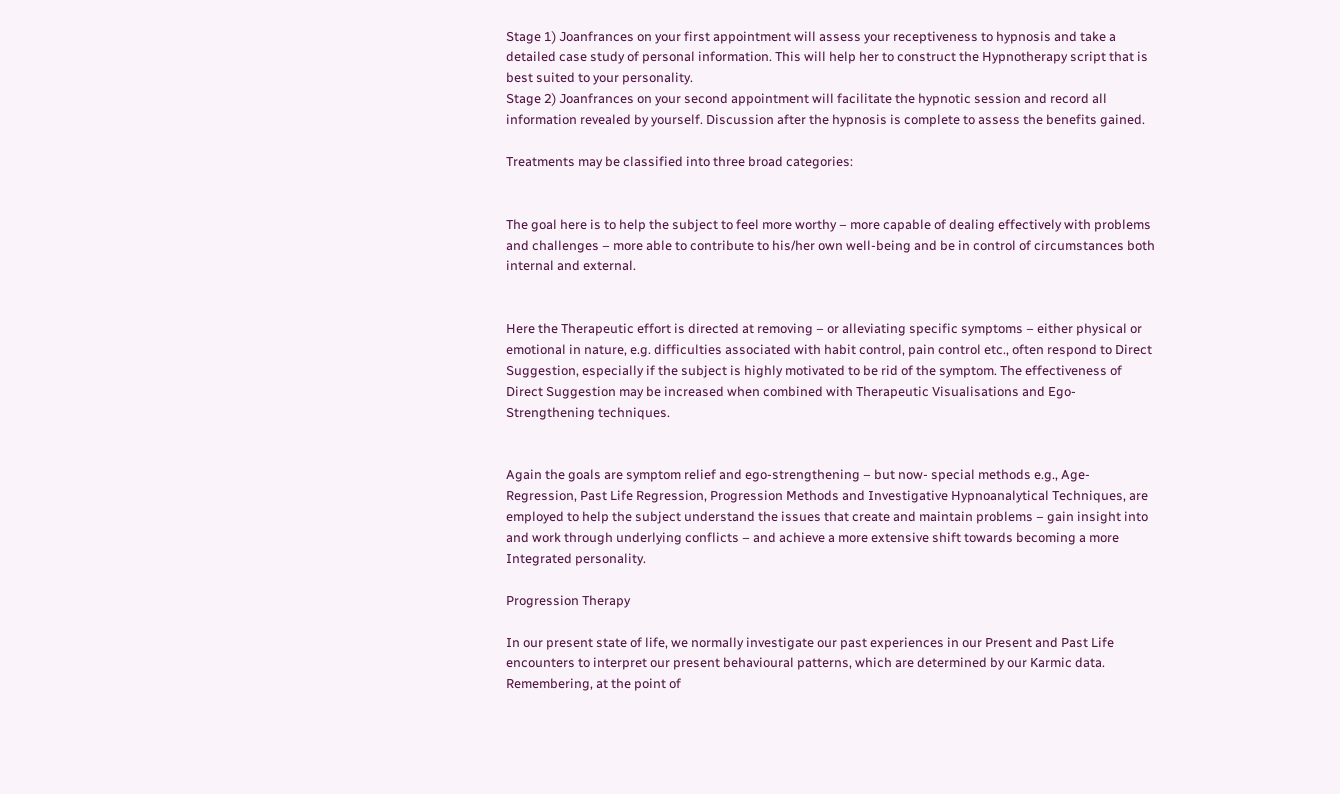Stage 1) Joanfrances on your first appointment will assess your receptiveness to hypnosis and take a detailed case study of personal information. This will help her to construct the Hypnotherapy script that is best suited to your personality.
Stage 2) Joanfrances on your second appointment will facilitate the hypnotic session and record all information revealed by yourself. Discussion after the hypnosis is complete to assess the benefits gained.

Treatments may be classified into three broad categories:


The goal here is to help the subject to feel more worthy – more capable of dealing effectively with problems and challenges – more able to contribute to his/her own well-being and be in control of circumstances both internal and external.


Here the Therapeutic effort is directed at removing – or alleviating specific symptoms – either physical or emotional in nature, e.g. difficulties associated with habit control, pain control etc., often respond to Direct Suggestion, especially if the subject is highly motivated to be rid of the symptom. The effectiveness of Direct Suggestion may be increased when combined with Therapeutic Visualisations and Ego-Strengthening techniques.


Again the goals are symptom relief and ego-strengthening – but now- special methods e.g., Age-Regression, Past Life Regression, Progression Methods and Investigative Hypnoanalytical Techniques, are employed to help the subject understand the issues that create and maintain problems – gain insight into and work through underlying conflicts – and achieve a more extensive shift towards becoming a more Integrated personality.

Progression Therapy

In our present state of life, we normally investigate our past experiences in our Present and Past Life encounters to interpret our present behavioural patterns, which are determined by our Karmic data. Remembering, at the point of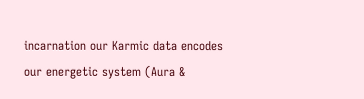incarnation our Karmic data encodes our energetic system (Aura &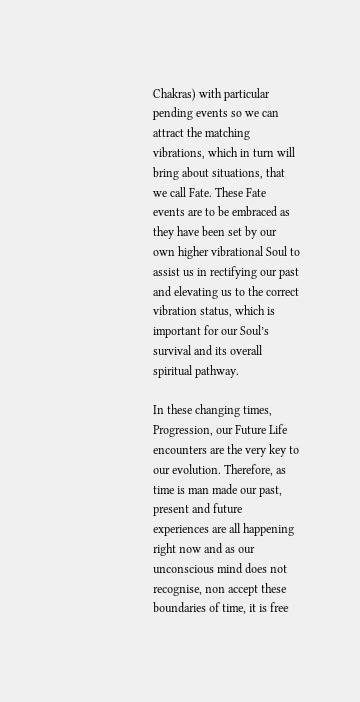Chakras) with particular pending events so we can attract the matching vibrations, which in turn will bring about situations, that we call Fate. These Fate events are to be embraced as they have been set by our own higher vibrational Soul to assist us in rectifying our past and elevating us to the correct vibration status, which is important for our Soul’s survival and its overall spiritual pathway.

In these changing times, Progression, our Future Life encounters are the very key to our evolution. Therefore, as time is man made our past, present and future experiences are all happening right now and as our unconscious mind does not recognise, non accept these boundaries of time, it is free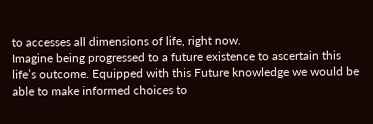to accesses all dimensions of life, right now.
Imagine being progressed to a future existence to ascertain this life’s outcome. Equipped with this Future knowledge we would be able to make informed choices to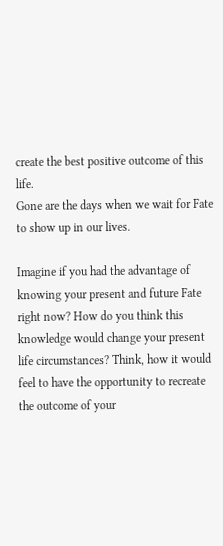create the best positive outcome of this life.
Gone are the days when we wait for Fate to show up in our lives.

Imagine if you had the advantage of knowing your present and future Fate right now? How do you think this knowledge would change your present life circumstances? Think, how it would feel to have the opportunity to recreate the outcome of your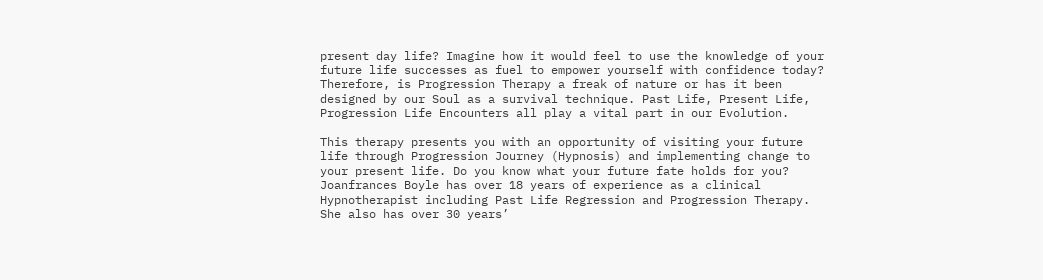present day life? Imagine how it would feel to use the knowledge of your future life successes as fuel to empower yourself with confidence today? Therefore, is Progression Therapy a freak of nature or has it been designed by our Soul as a survival technique. Past Life, Present Life, Progression Life Encounters all play a vital part in our Evolution.

This therapy presents you with an opportunity of visiting your future life through Progression Journey (Hypnosis) and implementing change to your present life. Do you know what your future fate holds for you?
Joanfrances Boyle has over 18 years of experience as a clinical Hypnotherapist including Past Life Regression and Progression Therapy. She also has over 30 years’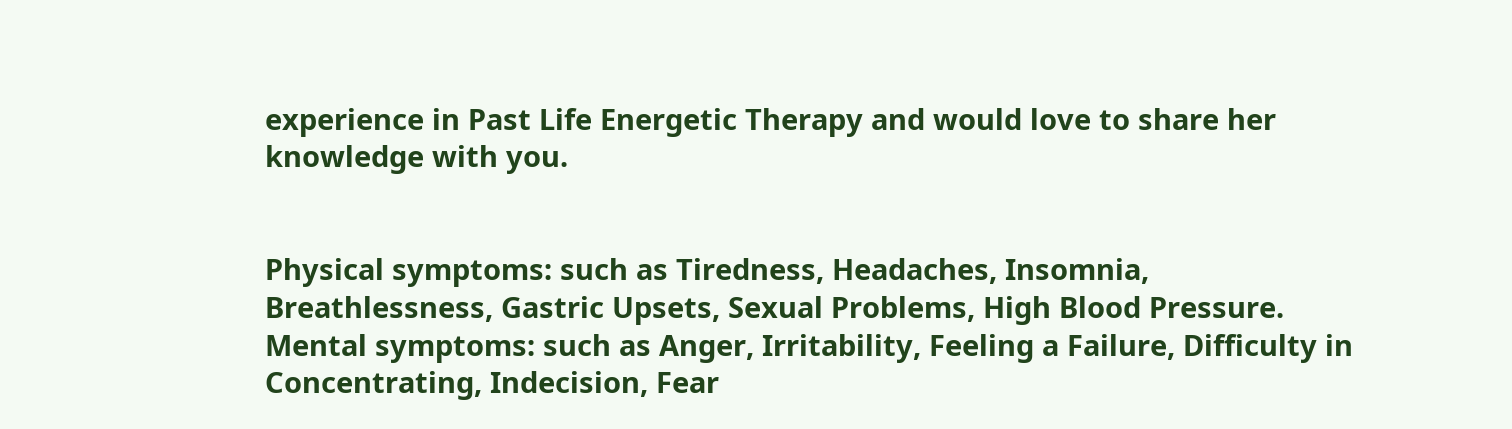experience in Past Life Energetic Therapy and would love to share her knowledge with you.


Physical symptoms: such as Tiredness, Headaches, Insomnia, Breathlessness, Gastric Upsets, Sexual Problems, High Blood Pressure.
Mental symptoms: such as Anger, Irritability, Feeling a Failure, Difficulty in Concentrating, Indecision, Fear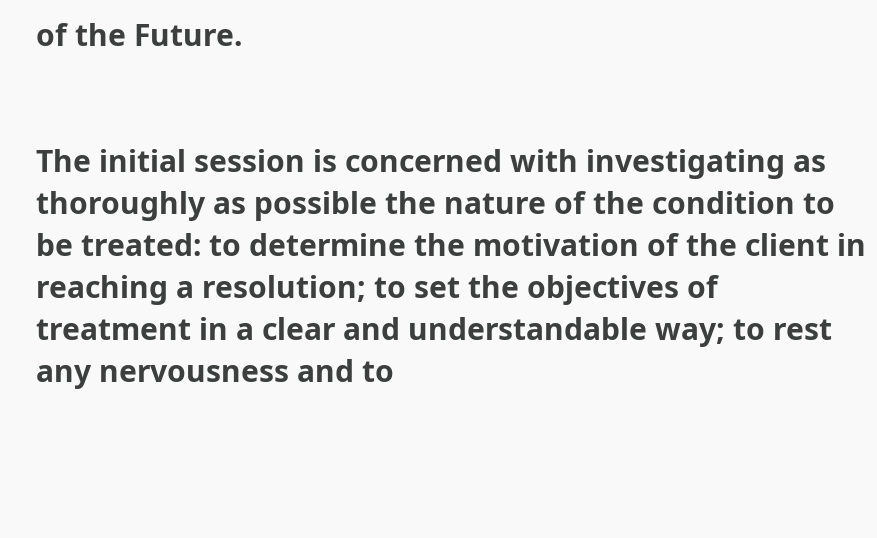of the Future.


The initial session is concerned with investigating as thoroughly as possible the nature of the condition to be treated: to determine the motivation of the client in reaching a resolution; to set the objectives of treatment in a clear and understandable way; to rest any nervousness and to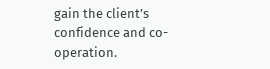gain the client’s confidence and co-operation.